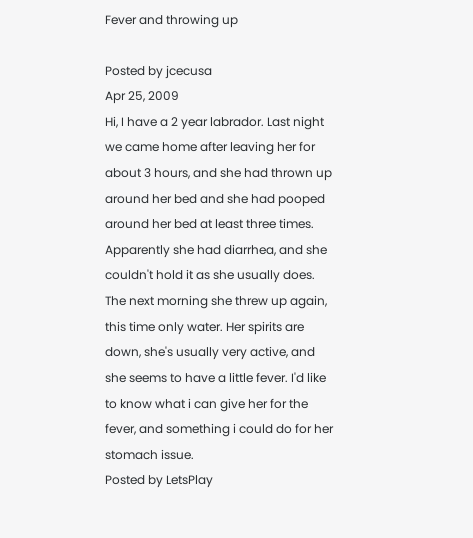Fever and throwing up

Posted by jcecusa
Apr 25, 2009
Hi, I have a 2 year labrador. Last night we came home after leaving her for about 3 hours, and she had thrown up around her bed and she had pooped around her bed at least three times. Apparently she had diarrhea, and she couldn't hold it as she usually does. The next morning she threw up again, this time only water. Her spirits are down, she's usually very active, and she seems to have a little fever. I'd like to know what i can give her for the fever, and something i could do for her stomach issue.
Posted by LetsPlay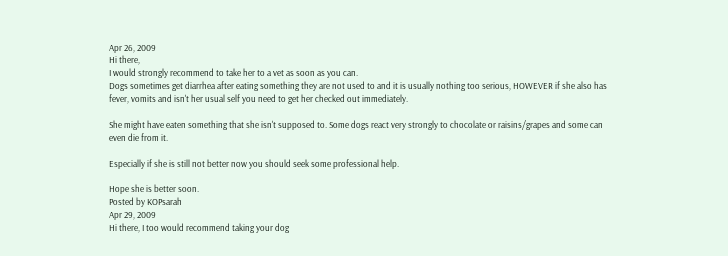Apr 26, 2009
Hi there,
I would strongly recommend to take her to a vet as soon as you can.
Dogs sometimes get diarrhea after eating something they are not used to and it is usually nothing too serious, HOWEVER if she also has fever, vomits and isn't her usual self you need to get her checked out immediately.

She might have eaten something that she isn't supposed to. Some dogs react very strongly to chocolate or raisins/grapes and some can even die from it.

Especially if she is still not better now you should seek some professional help.

Hope she is better soon.
Posted by KOPsarah
Apr 29, 2009
Hi there, I too would recommend taking your dog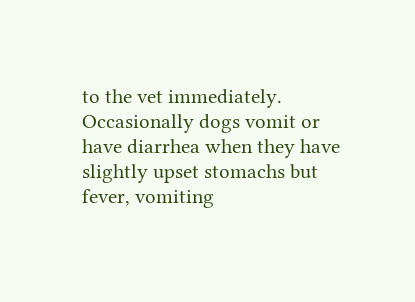to the vet immediately. Occasionally dogs vomit or have diarrhea when they have slightly upset stomachs but fever, vomiting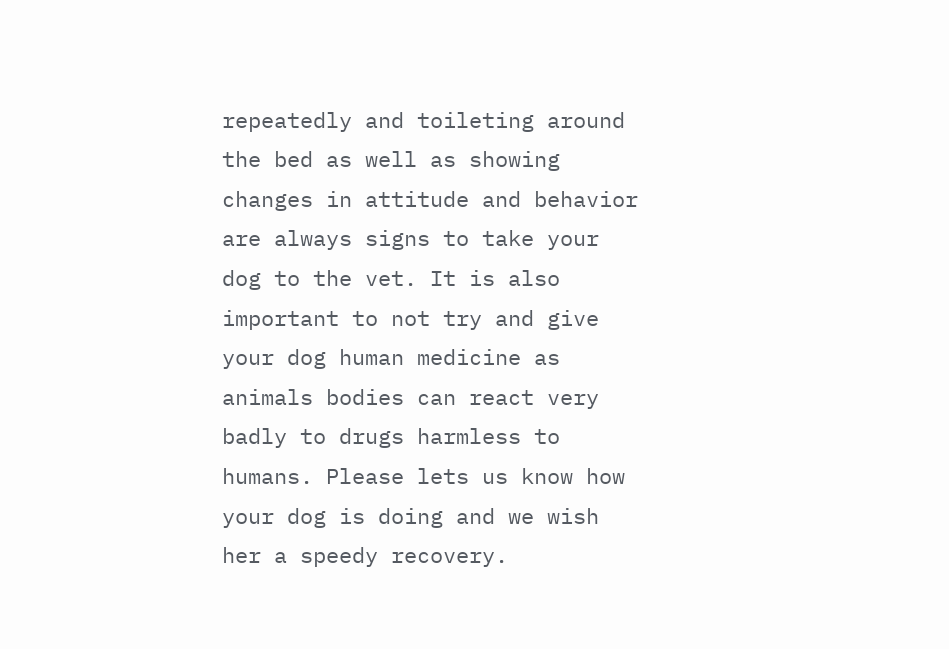repeatedly and toileting around the bed as well as showing changes in attitude and behavior are always signs to take your dog to the vet. It is also important to not try and give your dog human medicine as animals bodies can react very badly to drugs harmless to humans. Please lets us know how your dog is doing and we wish her a speedy recovery.